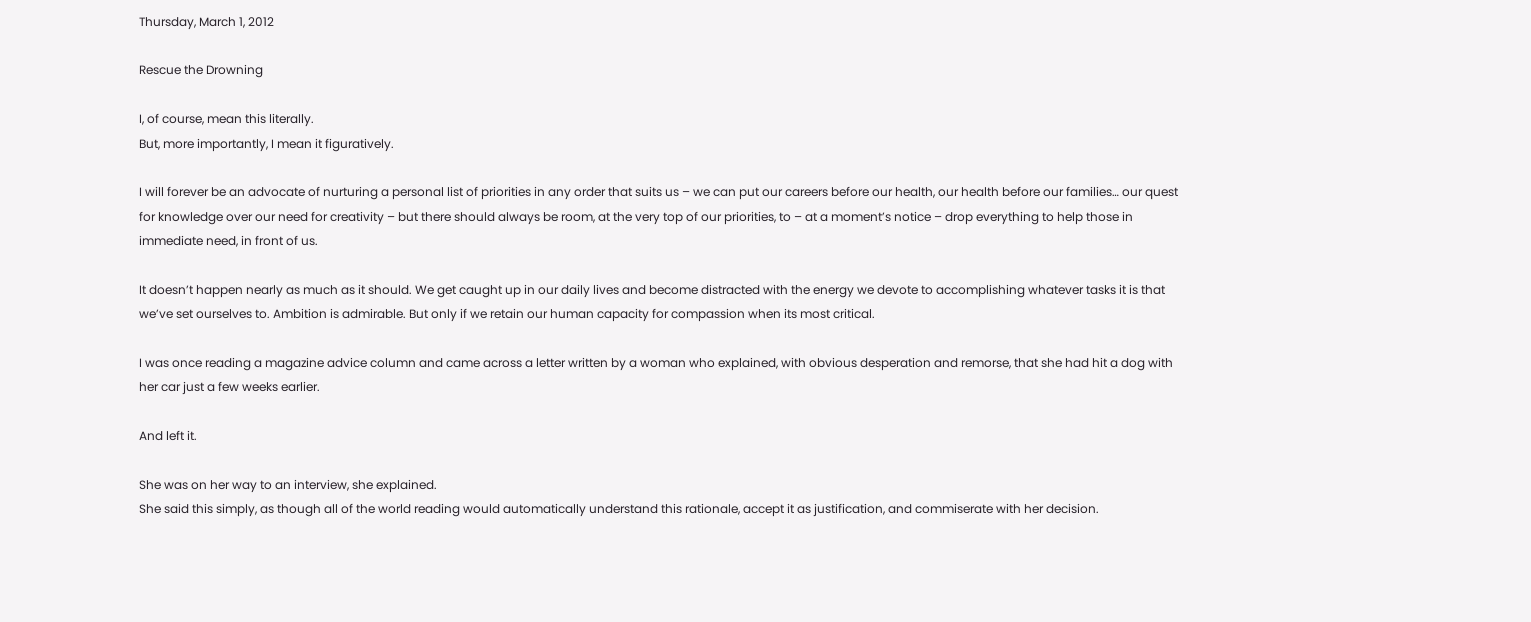Thursday, March 1, 2012

Rescue the Drowning

I, of course, mean this literally.
But, more importantly, I mean it figuratively.

I will forever be an advocate of nurturing a personal list of priorities in any order that suits us – we can put our careers before our health, our health before our families… our quest for knowledge over our need for creativity – but there should always be room, at the very top of our priorities, to – at a moment’s notice – drop everything to help those in immediate need, in front of us.

It doesn’t happen nearly as much as it should. We get caught up in our daily lives and become distracted with the energy we devote to accomplishing whatever tasks it is that we’ve set ourselves to. Ambition is admirable. But only if we retain our human capacity for compassion when its most critical.

I was once reading a magazine advice column and came across a letter written by a woman who explained, with obvious desperation and remorse, that she had hit a dog with her car just a few weeks earlier.

And left it.

She was on her way to an interview, she explained.
She said this simply, as though all of the world reading would automatically understand this rationale, accept it as justification, and commiserate with her decision.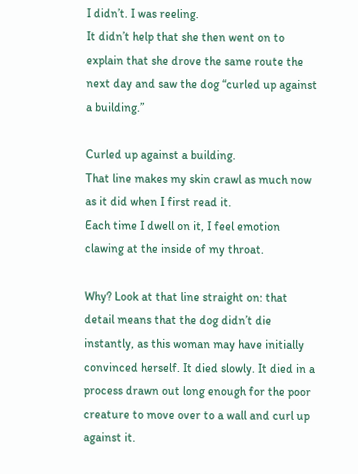I didn’t. I was reeling.
It didn’t help that she then went on to explain that she drove the same route the next day and saw the dog “curled up against a building.”

Curled up against a building.
That line makes my skin crawl as much now as it did when I first read it.
Each time I dwell on it, I feel emotion clawing at the inside of my throat.

Why? Look at that line straight on: that detail means that the dog didn’t die instantly, as this woman may have initially convinced herself. It died slowly. It died in a process drawn out long enough for the poor creature to move over to a wall and curl up against it.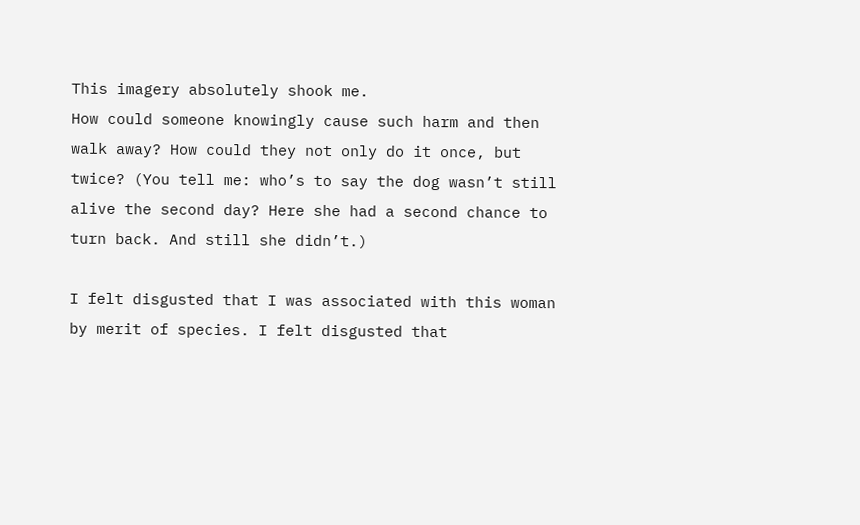This imagery absolutely shook me.
How could someone knowingly cause such harm and then walk away? How could they not only do it once, but twice? (You tell me: who’s to say the dog wasn’t still alive the second day? Here she had a second chance to turn back. And still she didn’t.)

I felt disgusted that I was associated with this woman by merit of species. I felt disgusted that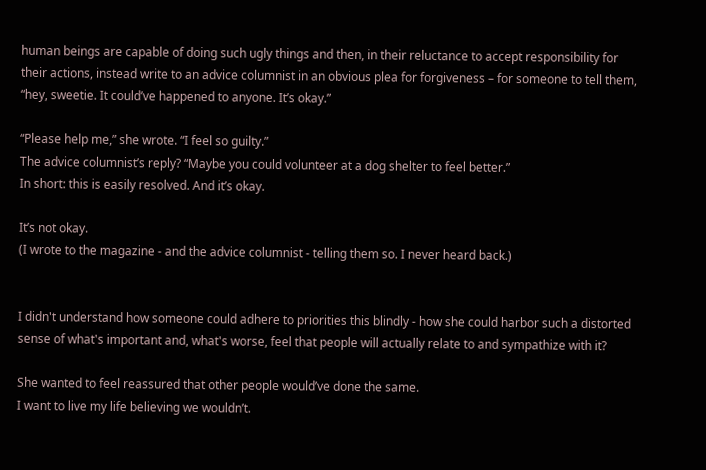human beings are capable of doing such ugly things and then, in their reluctance to accept responsibility for their actions, instead write to an advice columnist in an obvious plea for forgiveness – for someone to tell them, “hey, sweetie. It could’ve happened to anyone. It’s okay.”

“Please help me,” she wrote. “I feel so guilty.”
The advice columnist’s reply? “Maybe you could volunteer at a dog shelter to feel better.”
In short: this is easily resolved. And it’s okay.

It’s not okay.
(I wrote to the magazine - and the advice columnist - telling them so. I never heard back.)


I didn't understand how someone could adhere to priorities this blindly - how she could harbor such a distorted sense of what's important and, what's worse, feel that people will actually relate to and sympathize with it?

She wanted to feel reassured that other people would’ve done the same.
I want to live my life believing we wouldn’t.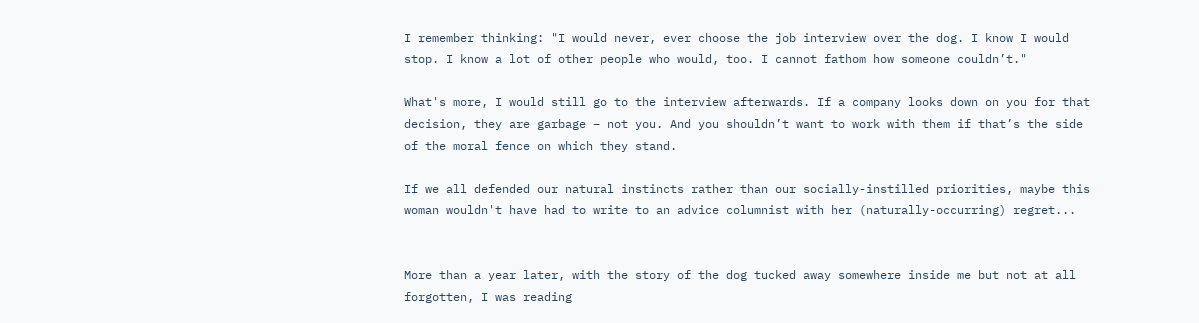I remember thinking: "I would never, ever choose the job interview over the dog. I know I would stop. I know a lot of other people who would, too. I cannot fathom how someone couldn’t."

What's more, I would still go to the interview afterwards. If a company looks down on you for that decision, they are garbage – not you. And you shouldn’t want to work with them if that’s the side of the moral fence on which they stand.

If we all defended our natural instincts rather than our socially-instilled priorities, maybe this woman wouldn't have had to write to an advice columnist with her (naturally-occurring) regret...


More than a year later, with the story of the dog tucked away somewhere inside me but not at all forgotten, I was reading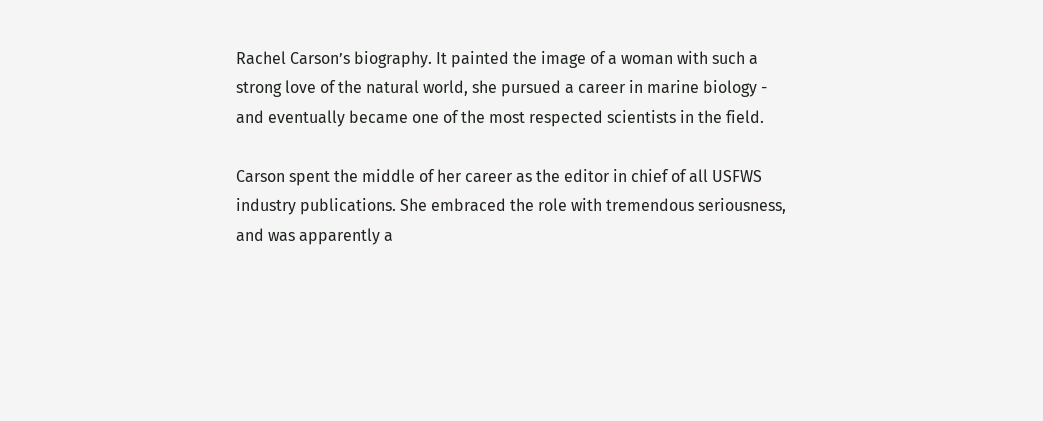Rachel Carson’s biography. It painted the image of a woman with such a strong love of the natural world, she pursued a career in marine biology - and eventually became one of the most respected scientists in the field.

Carson spent the middle of her career as the editor in chief of all USFWS industry publications. She embraced the role with tremendous seriousness, and was apparently a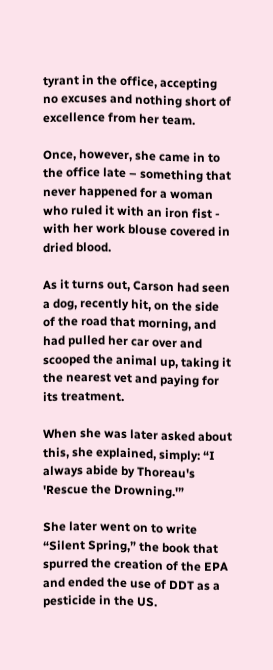tyrant in the office, accepting no excuses and nothing short of excellence from her team.

Once, however, she came in to the office late – something that never happened for a woman who ruled it with an iron fist - with her work blouse covered in dried blood.

As it turns out, Carson had seen a dog, recently hit, on the side of the road that morning, and had pulled her car over and scooped the animal up, taking it the nearest vet and paying for its treatment.

When she was later asked about this, she explained, simply: “I always abide by Thoreau's 'Rescue the Drowning.'”

She later went on to write “Silent Spring,” the book that spurred the creation of the EPA and ended the use of DDT as a pesticide in the US.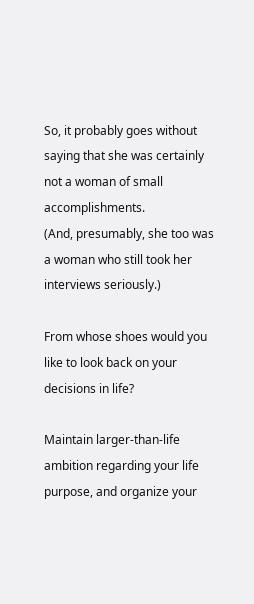So, it probably goes without saying that she was certainly not a woman of small accomplishments.
(And, presumably, she too was a woman who still took her interviews seriously.)

From whose shoes would you like to look back on your decisions in life?

Maintain larger-than-life ambition regarding your life purpose, and organize your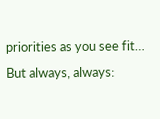priorities as you see fit…
But always, always: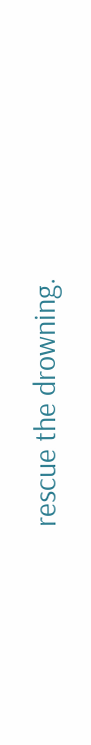rescue the drowning.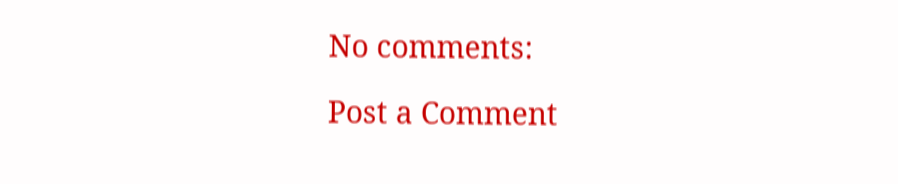No comments:

Post a Comment